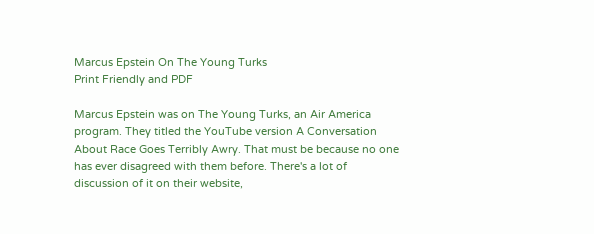Marcus Epstein On The Young Turks
Print Friendly and PDF

Marcus Epstein was on The Young Turks, an Air America program. They titled the YouTube version A Conversation About Race Goes Terribly Awry. That must be because no one has ever disagreed with them before. There's a lot of discussion of it on their website,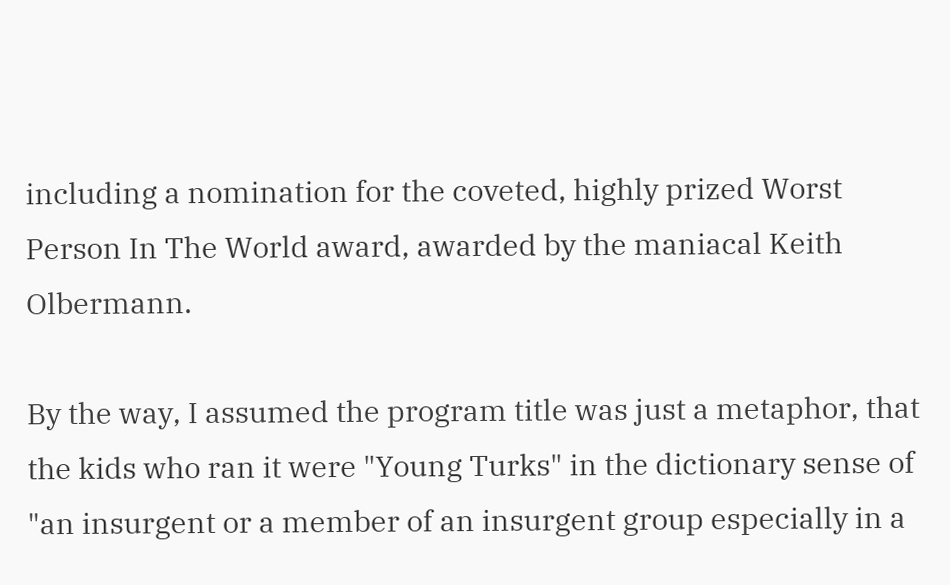including a nomination for the coveted, highly prized Worst Person In The World award, awarded by the maniacal Keith Olbermann.

By the way, I assumed the program title was just a metaphor, that the kids who ran it were "Young Turks" in the dictionary sense of "an insurgent or a member of an insurgent group especially in a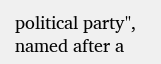political party", named after a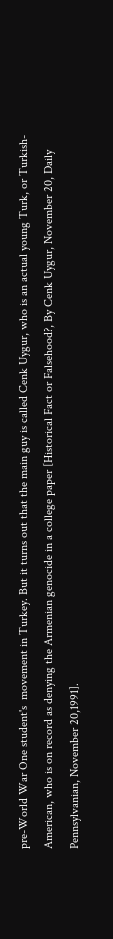pre-World War One student's  movement in Turkey. But it turns out that the main guy is called Cenk Uygur, who is an actual young Turk, or Turkish-American, who is on record as denying the Armenian genocide in a college paper [Historical Fact or Falsehood?, By Cenk Uygur, November 20, Daily Pennsylvanian, November 20,1991].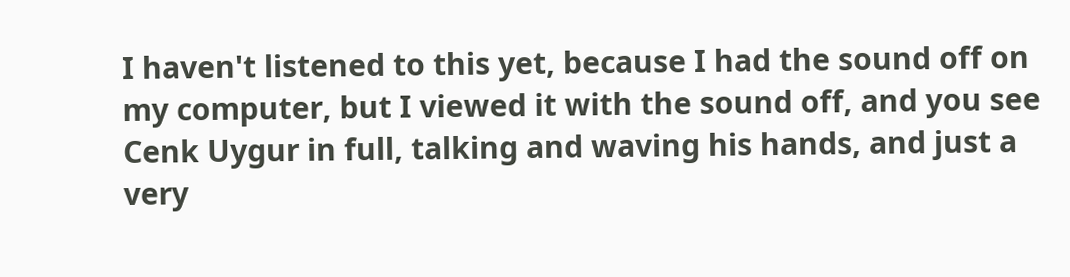I haven't listened to this yet, because I had the sound off on my computer, but I viewed it with the sound off, and you see Cenk Uygur in full, talking and waving his hands, and just a very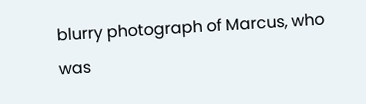blurry photograph of Marcus, who was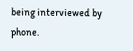being interviewed by phone.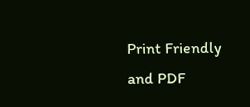Print Friendly and PDF